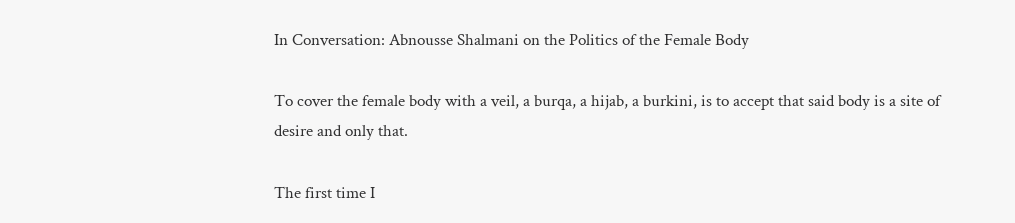In Conversation: Abnousse Shalmani on the Politics of the Female Body

To cover the female body with a veil, a burqa, a hijab, a burkini, is to accept that said body is a site of desire and only that.

The first time I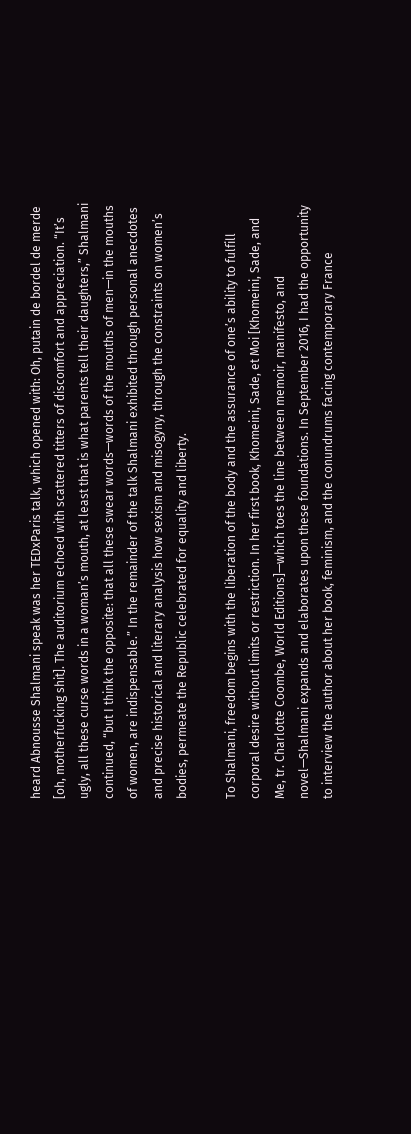heard Abnousse Shalmani speak was her TEDxParis talk, which opened with: Oh, putain de bordel de merde [oh, motherfucking shit]. The auditorium echoed with scattered titters of discomfort and appreciation. “It’s ugly, all these curse words in a woman’s mouth, at least that is what parents tell their daughters,” Shalmani continued, “but I think the opposite: that all these swear words—words of the mouths of men—in the mouths of women, are indispensable.” In the remainder of the talk Shalmani exhibited through personal anecdotes and precise historical and literary analysis how sexism and misogyny, through the constraints on women’s bodies, permeate the Republic celebrated for equality and liberty.

To Shalmani, freedom begins with the liberation of the body and the assurance of one’s ability to fulfill corporal desire without limits or restriction. In her first book, Khomeini, Sade, et Moi [Khomeini, Sade, and Me, tr. Charlotte Coombe, World Editions]—which toes the line between memoir, manifesto, and novel—Shalmani expands and elaborates upon these foundations. In September 2016, I had the opportunity to interview the author about her book, feminism, and the conundrums facing contemporary France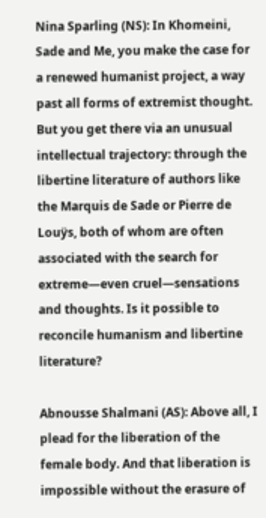Nina Sparling (NS): In Khomeini, Sade and Me, you make the case for a renewed humanist project, a way past all forms of extremist thought. But you get there via an unusual intellectual trajectory: through the libertine literature of authors like the Marquis de Sade or Pierre de Louÿs, both of whom are often associated with the search for extreme—even cruel—sensations and thoughts. Is it possible to reconcile humanism and libertine literature?

Abnousse Shalmani (AS): Above all, I plead for the liberation of the female body. And that liberation is impossible without the erasure of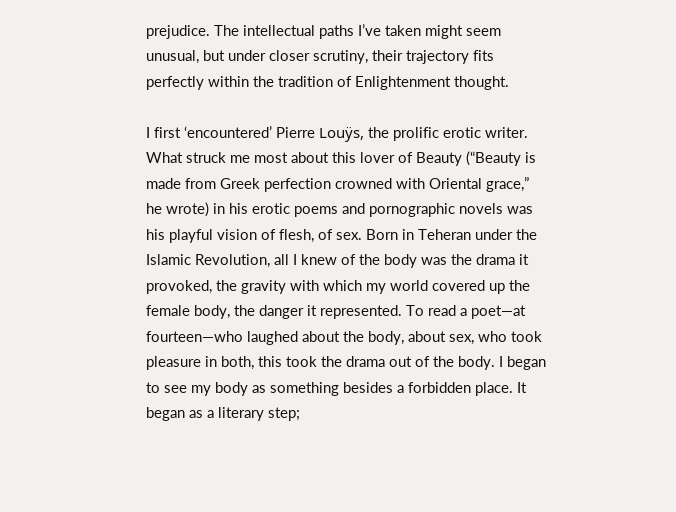prejudice. The intellectual paths I’ve taken might seem unusual, but under closer scrutiny, their trajectory fits perfectly within the tradition of Enlightenment thought.

I first ‘encountered’ Pierre Louÿs, the prolific erotic writer. What struck me most about this lover of Beauty (“Beauty is made from Greek perfection crowned with Oriental grace,” he wrote) in his erotic poems and pornographic novels was his playful vision of flesh, of sex. Born in Teheran under the Islamic Revolution, all I knew of the body was the drama it provoked, the gravity with which my world covered up the female body, the danger it represented. To read a poet—at fourteen—who laughed about the body, about sex, who took pleasure in both, this took the drama out of the body. I began to see my body as something besides a forbidden place. It began as a literary step;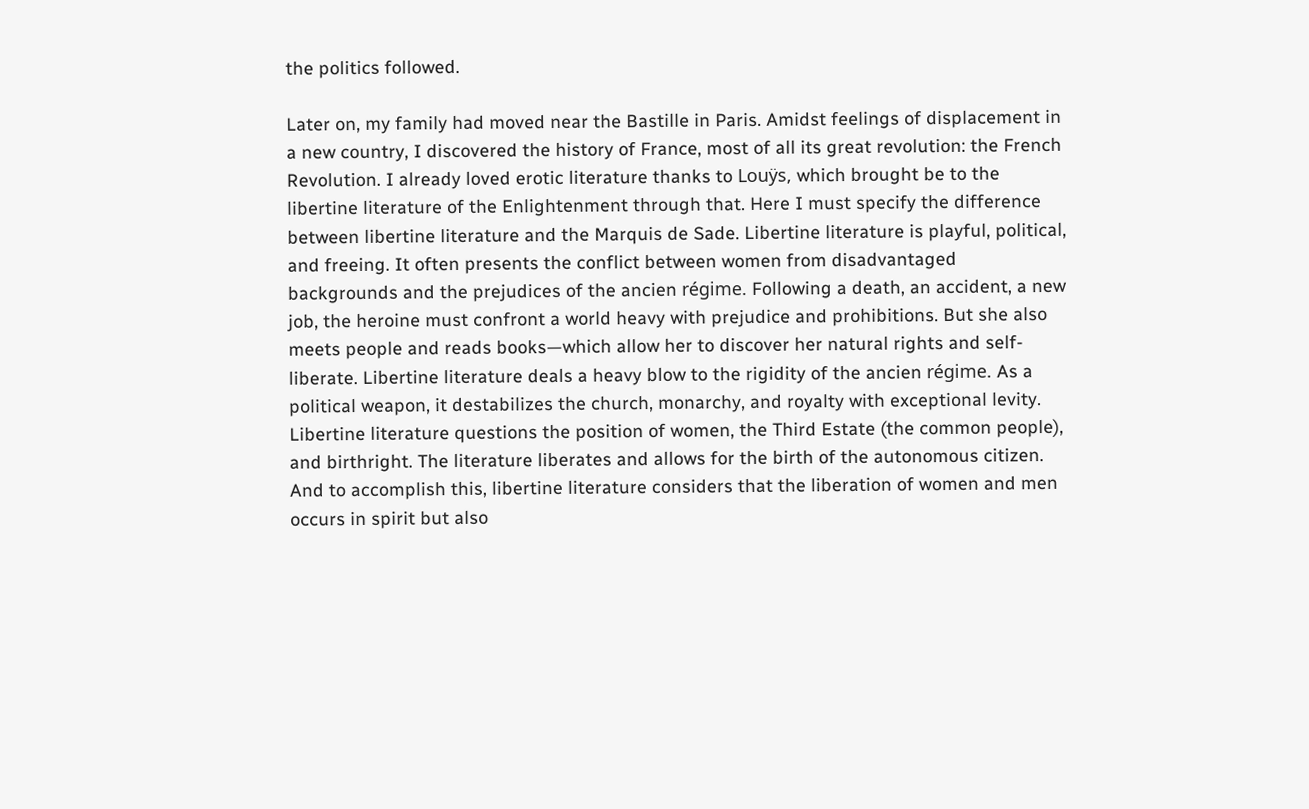the politics followed.

Later on, my family had moved near the Bastille in Paris. Amidst feelings of displacement in a new country, I discovered the history of France, most of all its great revolution: the French Revolution. I already loved erotic literature thanks to Louÿs, which brought be to the libertine literature of the Enlightenment through that. Here I must specify the difference between libertine literature and the Marquis de Sade. Libertine literature is playful, political, and freeing. It often presents the conflict between women from disadvantaged backgrounds and the prejudices of the ancien régime. Following a death, an accident, a new job, the heroine must confront a world heavy with prejudice and prohibitions. But she also meets people and reads books—which allow her to discover her natural rights and self-liberate. Libertine literature deals a heavy blow to the rigidity of the ancien régime. As a political weapon, it destabilizes the church, monarchy, and royalty with exceptional levity. Libertine literature questions the position of women, the Third Estate (the common people), and birthright. The literature liberates and allows for the birth of the autonomous citizen. And to accomplish this, libertine literature considers that the liberation of women and men occurs in spirit but also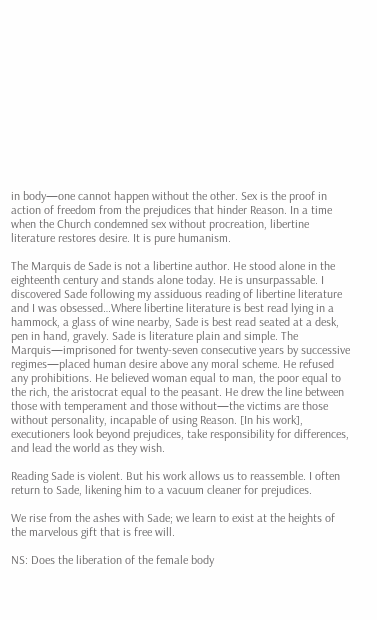in body—one cannot happen without the other. Sex is the proof in action of freedom from the prejudices that hinder Reason. In a time when the Church condemned sex without procreation, libertine literature restores desire. It is pure humanism.

The Marquis de Sade is not a libertine author. He stood alone in the eighteenth century and stands alone today. He is unsurpassable. I discovered Sade following my assiduous reading of libertine literature and I was obsessed…Where libertine literature is best read lying in a hammock, a glass of wine nearby, Sade is best read seated at a desk, pen in hand, gravely. Sade is literature plain and simple. The Marquis—imprisoned for twenty-seven consecutive years by successive regimes—placed human desire above any moral scheme. He refused any prohibitions. He believed woman equal to man, the poor equal to the rich, the aristocrat equal to the peasant. He drew the line between those with temperament and those without—the victims are those without personality, incapable of using Reason. [In his work], executioners look beyond prejudices, take responsibility for differences, and lead the world as they wish.

Reading Sade is violent. But his work allows us to reassemble. I often return to Sade, likening him to a vacuum cleaner for prejudices.

We rise from the ashes with Sade; we learn to exist at the heights of the marvelous gift that is free will.

NS: Does the liberation of the female body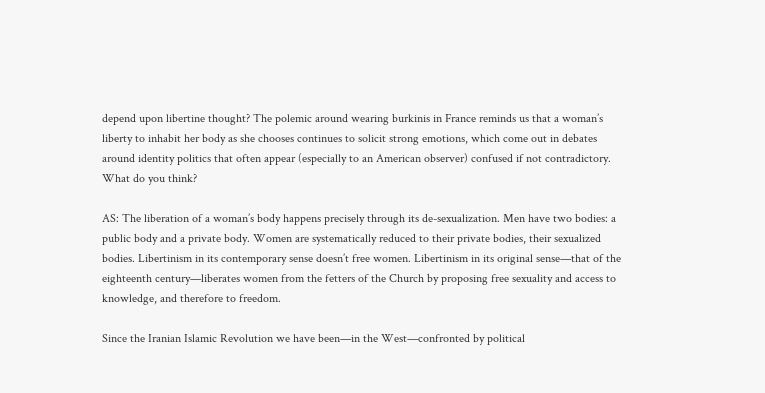depend upon libertine thought? The polemic around wearing burkinis in France reminds us that a woman’s liberty to inhabit her body as she chooses continues to solicit strong emotions, which come out in debates around identity politics that often appear (especially to an American observer) confused if not contradictory. What do you think?

AS: The liberation of a woman’s body happens precisely through its de-sexualization. Men have two bodies: a public body and a private body. Women are systematically reduced to their private bodies, their sexualized bodies. Libertinism in its contemporary sense doesn’t free women. Libertinism in its original sense—that of the eighteenth century—liberates women from the fetters of the Church by proposing free sexuality and access to knowledge, and therefore to freedom.

Since the Iranian Islamic Revolution we have been—in the West—confronted by political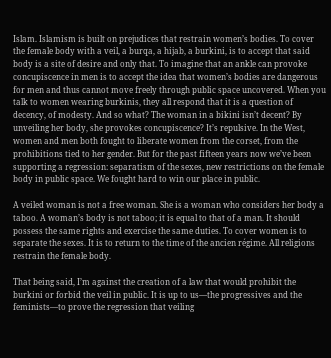Islam. Islamism is built on prejudices that restrain women’s bodies. To cover the female body with a veil, a burqa, a hijab, a burkini, is to accept that said body is a site of desire and only that. To imagine that an ankle can provoke concupiscence in men is to accept the idea that women’s bodies are dangerous for men and thus cannot move freely through public space uncovered. When you talk to women wearing burkinis, they all respond that it is a question of decency, of modesty. And so what? The woman in a bikini isn’t decent? By unveiling her body, she provokes concupiscence? It’s repulsive. In the West, women and men both fought to liberate women from the corset, from the prohibitions tied to her gender. But for the past fifteen years now we’ve been supporting a regression: separatism of the sexes, new restrictions on the female body in public space. We fought hard to win our place in public.

A veiled woman is not a free woman. She is a woman who considers her body a taboo. A woman’s body is not taboo; it is equal to that of a man. It should possess the same rights and exercise the same duties. To cover women is to separate the sexes. It is to return to the time of the ancien régime. All religions restrain the female body.

That being said, I’m against the creation of a law that would prohibit the burkini or forbid the veil in public. It is up to us—the progressives and the feminists—to prove the regression that veiling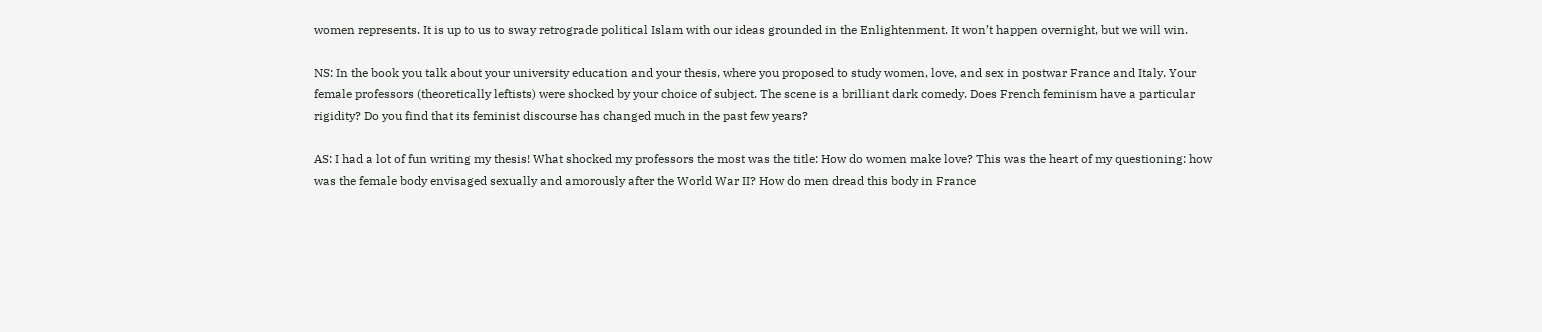women represents. It is up to us to sway retrograde political Islam with our ideas grounded in the Enlightenment. It won’t happen overnight, but we will win.

NS: In the book you talk about your university education and your thesis, where you proposed to study women, love, and sex in postwar France and Italy. Your female professors (theoretically leftists) were shocked by your choice of subject. The scene is a brilliant dark comedy. Does French feminism have a particular rigidity? Do you find that its feminist discourse has changed much in the past few years?

AS: I had a lot of fun writing my thesis! What shocked my professors the most was the title: How do women make love? This was the heart of my questioning: how was the female body envisaged sexually and amorously after the World War II? How do men dread this body in France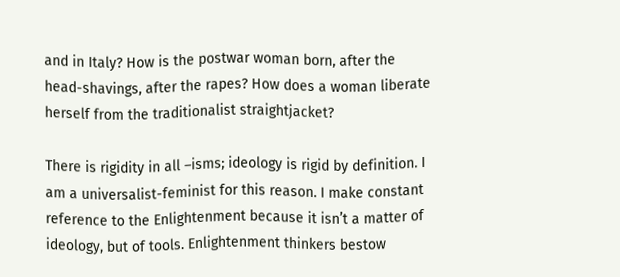and in Italy? How is the postwar woman born, after the head-shavings, after the rapes? How does a woman liberate herself from the traditionalist straightjacket?

There is rigidity in all –isms; ideology is rigid by definition. I am a universalist-feminist for this reason. I make constant reference to the Enlightenment because it isn’t a matter of ideology, but of tools. Enlightenment thinkers bestow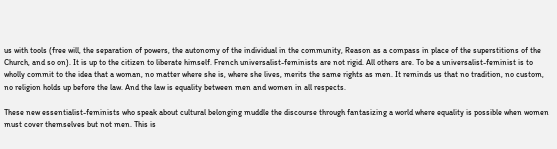us with tools (free will, the separation of powers, the autonomy of the individual in the community, Reason as a compass in place of the superstitions of the Church, and so on). It is up to the citizen to liberate himself. French universalist-feminists are not rigid. All others are. To be a universalist-feminist is to wholly commit to the idea that a woman, no matter where she is, where she lives, merits the same rights as men. It reminds us that no tradition, no custom, no religion holds up before the law. And the law is equality between men and women in all respects.

These new essentialist-feminists who speak about cultural belonging muddle the discourse through fantasizing a world where equality is possible when women must cover themselves but not men. This is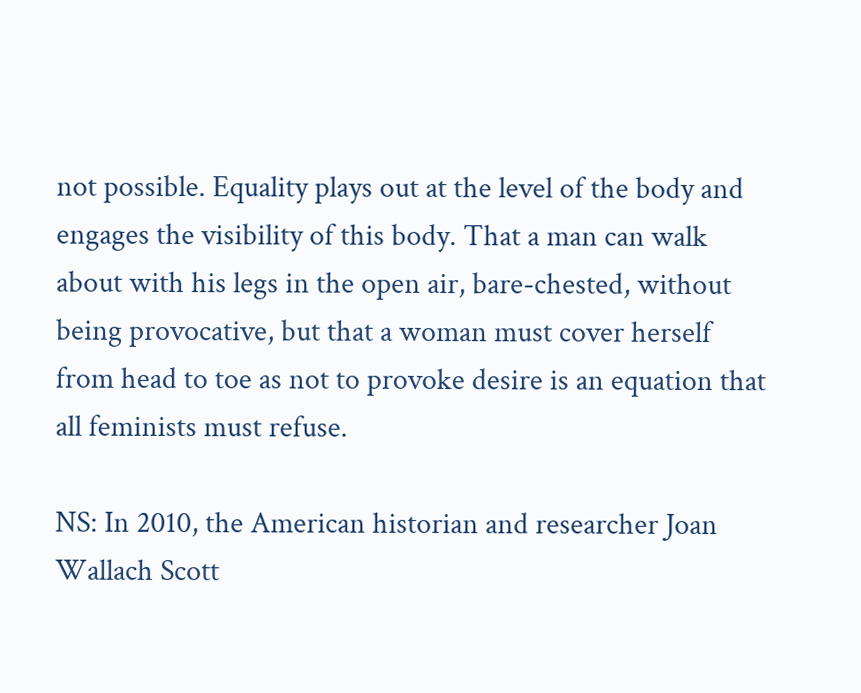not possible. Equality plays out at the level of the body and engages the visibility of this body. That a man can walk about with his legs in the open air, bare-chested, without being provocative, but that a woman must cover herself from head to toe as not to provoke desire is an equation that all feminists must refuse.

NS: In 2010, the American historian and researcher Joan Wallach Scott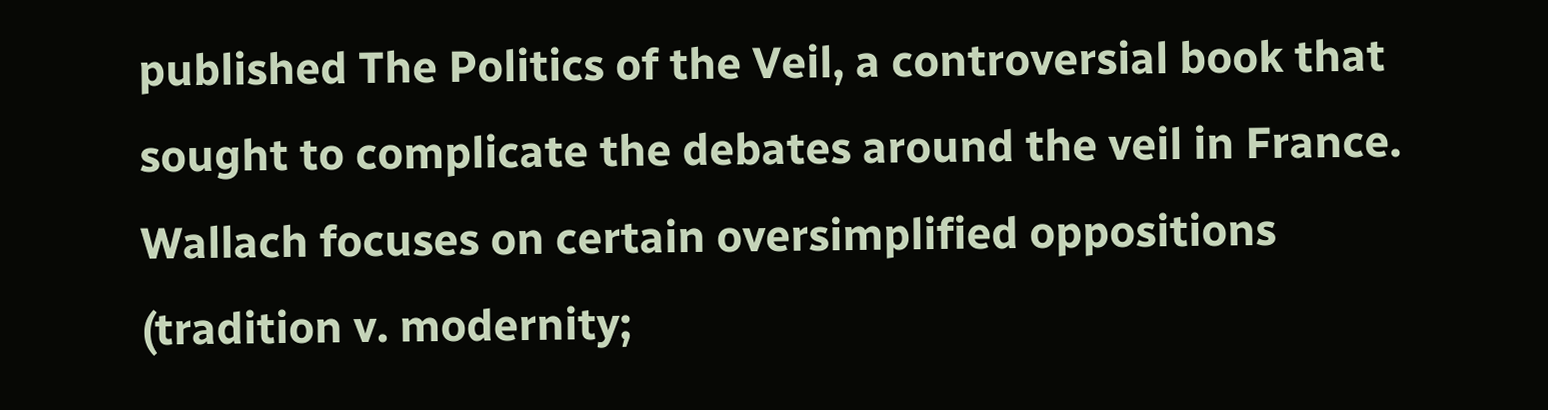published The Politics of the Veil, a controversial book that sought to complicate the debates around the veil in France. Wallach focuses on certain oversimplified oppositions (tradition v. modernity;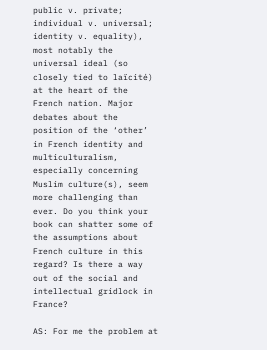public v. private; individual v. universal; identity v. equality), most notably the universal ideal (so closely tied to laïcité) at the heart of the French nation. Major debates about the position of the ‘other’ in French identity and multiculturalism, especially concerning Muslim culture(s), seem more challenging than ever. Do you think your book can shatter some of the assumptions about French culture in this regard? Is there a way out of the social and intellectual gridlock in France?

AS: For me the problem at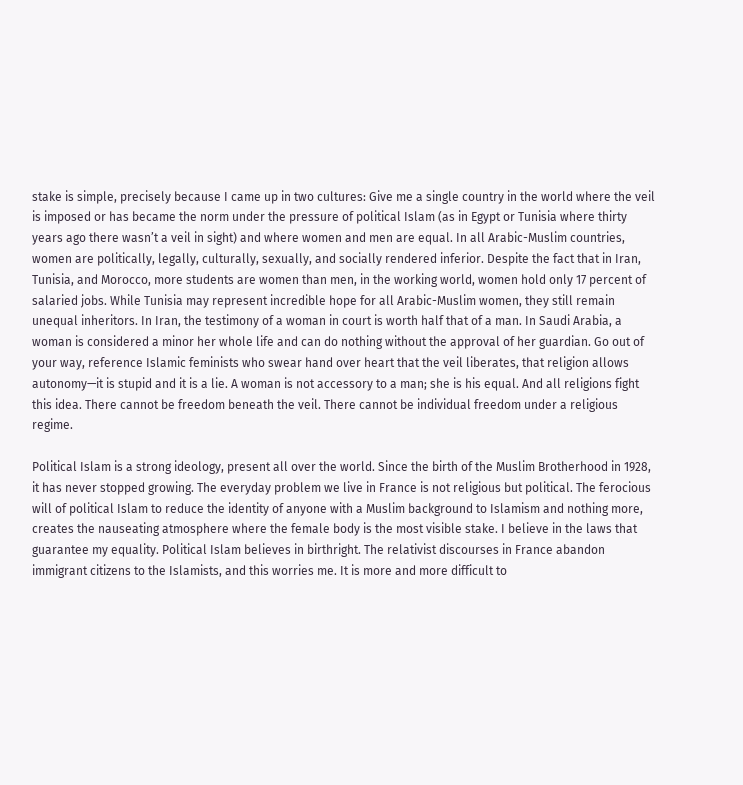stake is simple, precisely because I came up in two cultures: Give me a single country in the world where the veil is imposed or has became the norm under the pressure of political Islam (as in Egypt or Tunisia where thirty years ago there wasn’t a veil in sight) and where women and men are equal. In all Arabic-Muslim countries, women are politically, legally, culturally, sexually, and socially rendered inferior. Despite the fact that in Iran, Tunisia, and Morocco, more students are women than men, in the working world, women hold only 17 percent of salaried jobs. While Tunisia may represent incredible hope for all Arabic-Muslim women, they still remain unequal inheritors. In Iran, the testimony of a woman in court is worth half that of a man. In Saudi Arabia, a woman is considered a minor her whole life and can do nothing without the approval of her guardian. Go out of your way, reference Islamic feminists who swear hand over heart that the veil liberates, that religion allows autonomy—it is stupid and it is a lie. A woman is not accessory to a man; she is his equal. And all religions fight this idea. There cannot be freedom beneath the veil. There cannot be individual freedom under a religious regime.

Political Islam is a strong ideology, present all over the world. Since the birth of the Muslim Brotherhood in 1928, it has never stopped growing. The everyday problem we live in France is not religious but political. The ferocious will of political Islam to reduce the identity of anyone with a Muslim background to Islamism and nothing more, creates the nauseating atmosphere where the female body is the most visible stake. I believe in the laws that guarantee my equality. Political Islam believes in birthright. The relativist discourses in France abandon immigrant citizens to the Islamists, and this worries me. It is more and more difficult to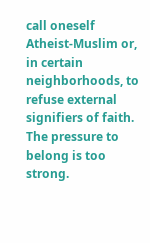call oneself Atheist-Muslim or, in certain neighborhoods, to refuse external signifiers of faith. The pressure to belong is too strong.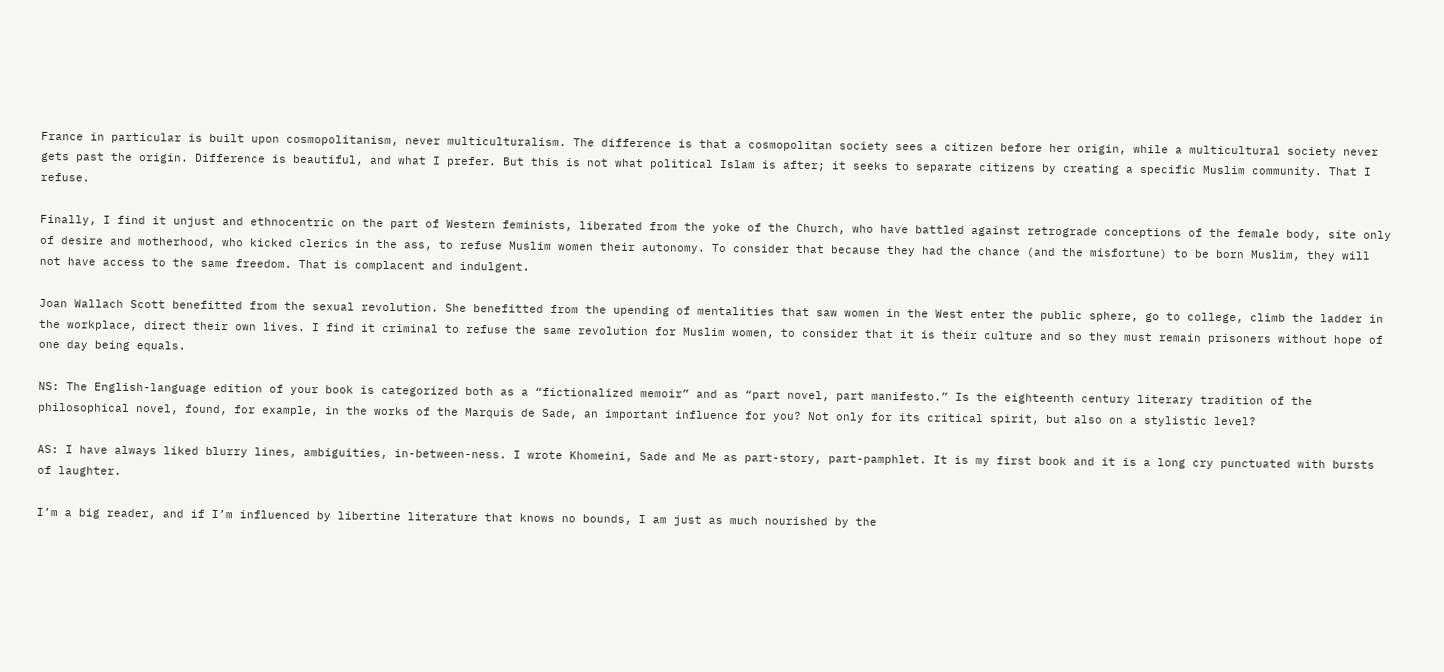France in particular is built upon cosmopolitanism, never multiculturalism. The difference is that a cosmopolitan society sees a citizen before her origin, while a multicultural society never gets past the origin. Difference is beautiful, and what I prefer. But this is not what political Islam is after; it seeks to separate citizens by creating a specific Muslim community. That I refuse.

Finally, I find it unjust and ethnocentric on the part of Western feminists, liberated from the yoke of the Church, who have battled against retrograde conceptions of the female body, site only of desire and motherhood, who kicked clerics in the ass, to refuse Muslim women their autonomy. To consider that because they had the chance (and the misfortune) to be born Muslim, they will not have access to the same freedom. That is complacent and indulgent.

Joan Wallach Scott benefitted from the sexual revolution. She benefitted from the upending of mentalities that saw women in the West enter the public sphere, go to college, climb the ladder in the workplace, direct their own lives. I find it criminal to refuse the same revolution for Muslim women, to consider that it is their culture and so they must remain prisoners without hope of one day being equals.

NS: The English-language edition of your book is categorized both as a “fictionalized memoir” and as “part novel, part manifesto.” Is the eighteenth century literary tradition of the philosophical novel, found, for example, in the works of the Marquis de Sade, an important influence for you? Not only for its critical spirit, but also on a stylistic level?

AS: I have always liked blurry lines, ambiguities, in-between-ness. I wrote Khomeini, Sade and Me as part-story, part-pamphlet. It is my first book and it is a long cry punctuated with bursts of laughter.

I’m a big reader, and if I’m influenced by libertine literature that knows no bounds, I am just as much nourished by the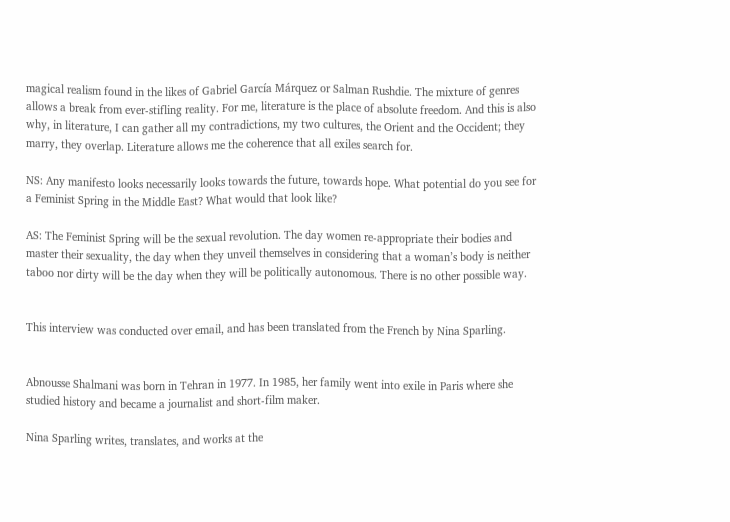magical realism found in the likes of Gabriel García Márquez or Salman Rushdie. The mixture of genres allows a break from ever-stifling reality. For me, literature is the place of absolute freedom. And this is also why, in literature, I can gather all my contradictions, my two cultures, the Orient and the Occident; they marry, they overlap. Literature allows me the coherence that all exiles search for.

NS: Any manifesto looks necessarily looks towards the future, towards hope. What potential do you see for a Feminist Spring in the Middle East? What would that look like?

AS: The Feminist Spring will be the sexual revolution. The day women re-appropriate their bodies and master their sexuality, the day when they unveil themselves in considering that a woman’s body is neither taboo nor dirty will be the day when they will be politically autonomous. There is no other possible way.


This interview was conducted over email, and has been translated from the French by Nina Sparling.


Abnousse Shalmani was born in Tehran in 1977. In 1985, her family went into exile in Paris where she studied history and became a journalist and short-film maker.

Nina Sparling writes, translates, and works at the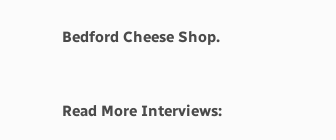Bedford Cheese Shop.



Read More Interviews: